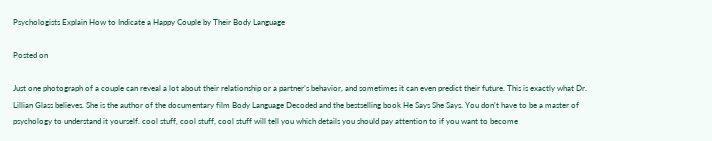Psychologists Explain How to Indicate a Happy Couple by Their Body Language

Posted on

Just one photograph of a couple can reveal a lot about their relationship or a partner’s behavior, and sometimes it can even predict their future. This is exactly what Dr. Lillian Glass believes. She is the author of the documentary film Body Language Decoded and the bestselling book He Says She Says. You don’t have to be a master of psychology to understand it yourself. cool stuff, cool stuff, cool stuff will tell you which details you should pay attention to if you want to become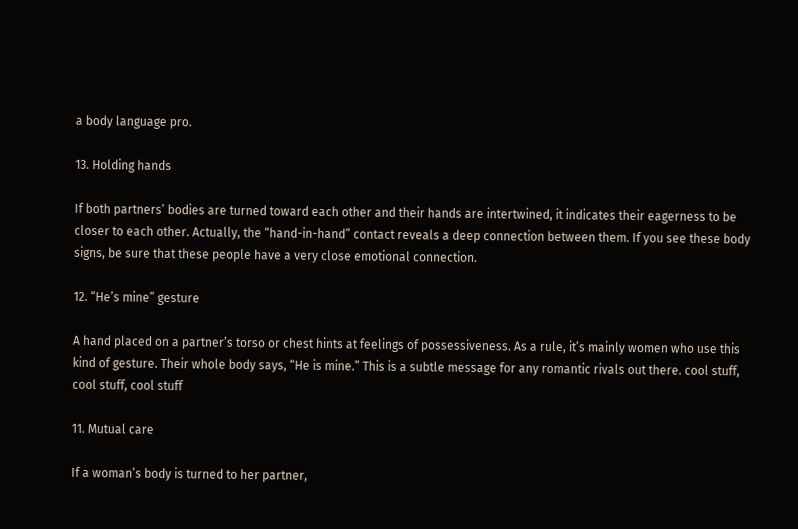a body language pro.

13. Holding hands

If both partners’ bodies are turned toward each other and their hands are intertwined, it indicates their eagerness to be closer to each other. Actually, the “hand-in-hand” contact reveals a deep connection between them. If you see these body signs, be sure that these people have a very close emotional connection.

12. “He’s mine” gesture

A hand placed on a partner’s torso or chest hints at feelings of possessiveness. As a rule, it’s mainly women who use this kind of gesture. Their whole body says, “He is mine.” This is a subtle message for any romantic rivals out there. cool stuff, cool stuff, cool stuff

11. Mutual care

If a woman’s body is turned to her partner,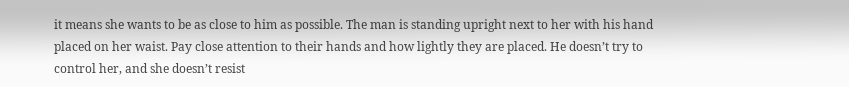it means she wants to be as close to him as possible. The man is standing upright next to her with his hand placed on her waist. Pay close attention to their hands and how lightly they are placed. He doesn’t try to control her, and she doesn’t resist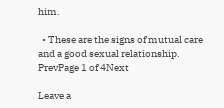him.

  • These are the signs of mutual care and a good sexual relationship.
PrevPage 1 of 4Next

Leave a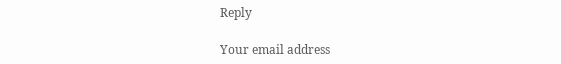Reply

Your email address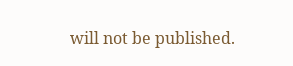will not be published.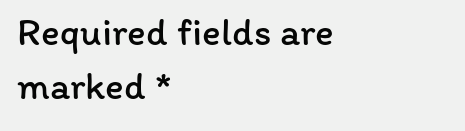Required fields are marked *